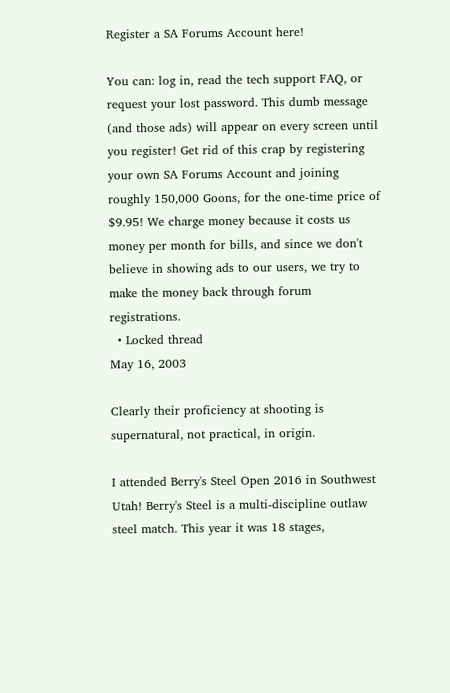Register a SA Forums Account here!

You can: log in, read the tech support FAQ, or request your lost password. This dumb message (and those ads) will appear on every screen until you register! Get rid of this crap by registering your own SA Forums Account and joining roughly 150,000 Goons, for the one-time price of $9.95! We charge money because it costs us money per month for bills, and since we don't believe in showing ads to our users, we try to make the money back through forum registrations.
  • Locked thread
May 16, 2003

Clearly their proficiency at shooting is supernatural, not practical, in origin.

I attended Berry's Steel Open 2016 in Southwest Utah! Berry's Steel is a multi-discipline outlaw steel match. This year it was 18 stages,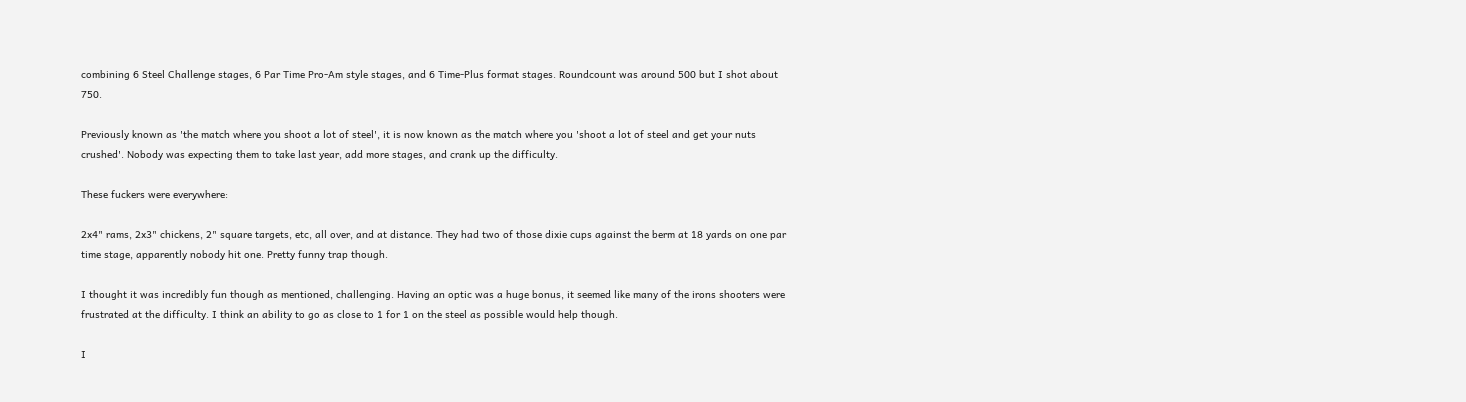combining 6 Steel Challenge stages, 6 Par Time Pro-Am style stages, and 6 Time-Plus format stages. Roundcount was around 500 but I shot about 750.

Previously known as 'the match where you shoot a lot of steel', it is now known as the match where you 'shoot a lot of steel and get your nuts crushed'. Nobody was expecting them to take last year, add more stages, and crank up the difficulty.

These fuckers were everywhere:

2x4" rams, 2x3" chickens, 2" square targets, etc, all over, and at distance. They had two of those dixie cups against the berm at 18 yards on one par time stage, apparently nobody hit one. Pretty funny trap though.

I thought it was incredibly fun though as mentioned, challenging. Having an optic was a huge bonus, it seemed like many of the irons shooters were frustrated at the difficulty. I think an ability to go as close to 1 for 1 on the steel as possible would help though.

I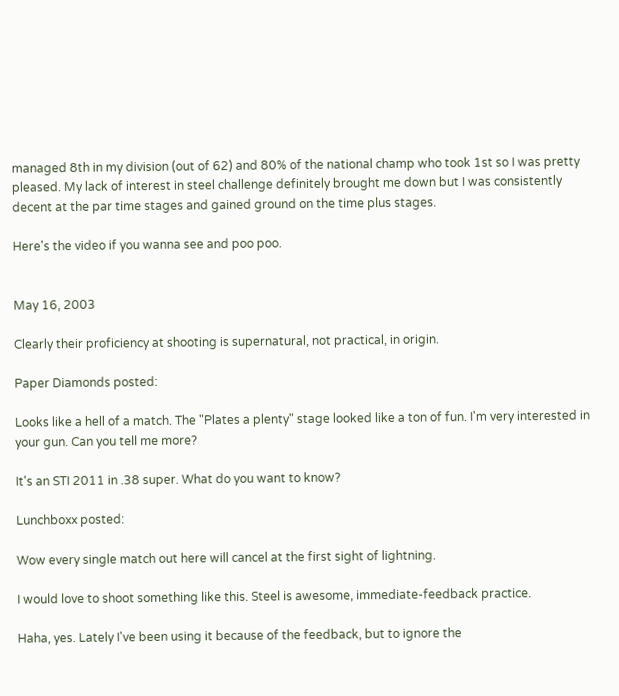managed 8th in my division (out of 62) and 80% of the national champ who took 1st so I was pretty pleased. My lack of interest in steel challenge definitely brought me down but I was consistently decent at the par time stages and gained ground on the time plus stages.

Here's the video if you wanna see and poo poo.


May 16, 2003

Clearly their proficiency at shooting is supernatural, not practical, in origin.

Paper Diamonds posted:

Looks like a hell of a match. The "Plates a plenty" stage looked like a ton of fun. I'm very interested in your gun. Can you tell me more?

It's an STI 2011 in .38 super. What do you want to know?

Lunchboxx posted:

Wow every single match out here will cancel at the first sight of lightning.

I would love to shoot something like this. Steel is awesome, immediate-feedback practice.

Haha, yes. Lately I've been using it because of the feedback, but to ignore the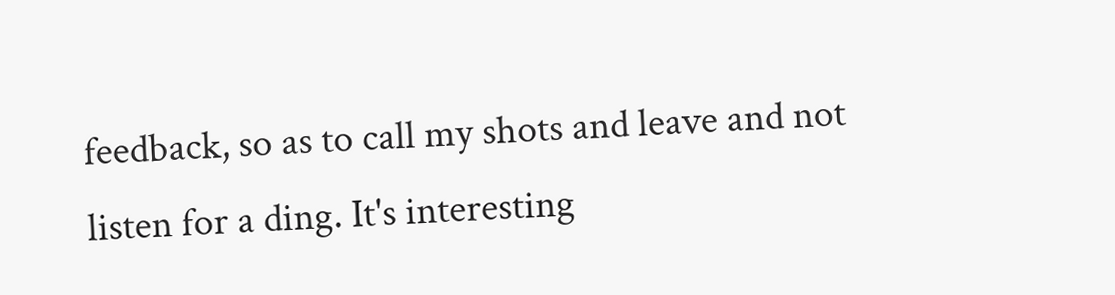feedback, so as to call my shots and leave and not listen for a ding. It's interesting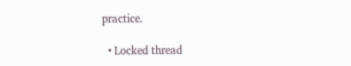practice.

  • Locked thread